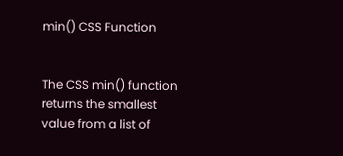min() CSS Function


The CSS min() function returns the smallest value from a list of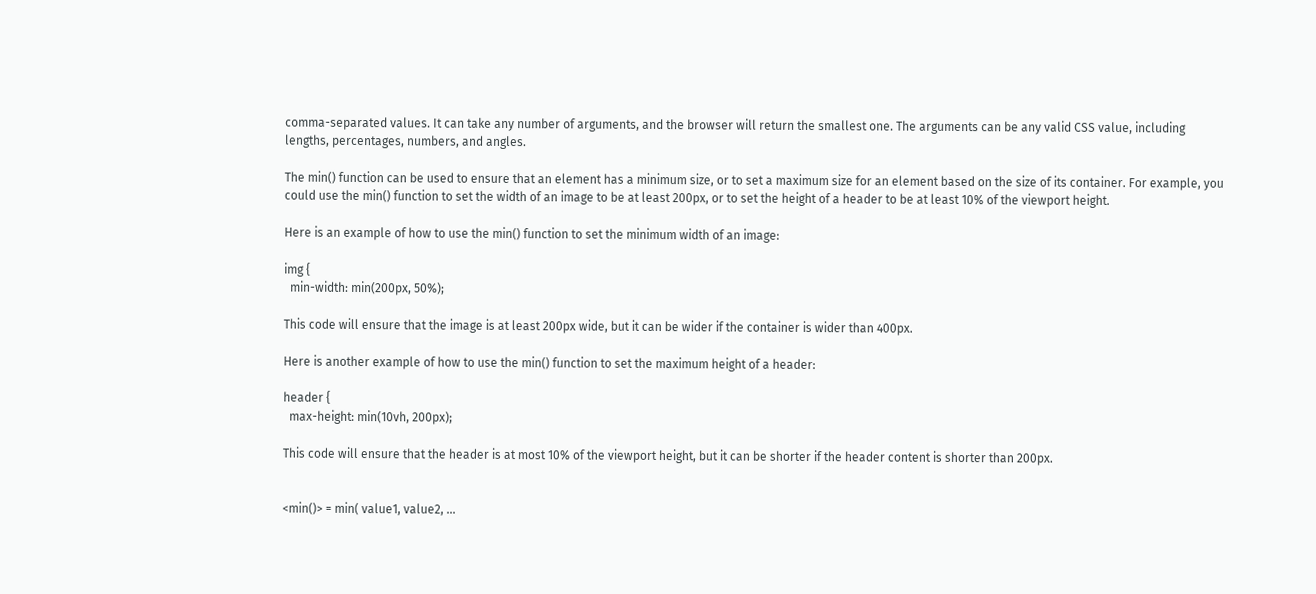comma-separated values. It can take any number of arguments, and the browser will return the smallest one. The arguments can be any valid CSS value, including lengths, percentages, numbers, and angles.

The min() function can be used to ensure that an element has a minimum size, or to set a maximum size for an element based on the size of its container. For example, you could use the min() function to set the width of an image to be at least 200px, or to set the height of a header to be at least 10% of the viewport height.

Here is an example of how to use the min() function to set the minimum width of an image:

img {
  min-width: min(200px, 50%);

This code will ensure that the image is at least 200px wide, but it can be wider if the container is wider than 400px.

Here is another example of how to use the min() function to set the maximum height of a header:

header {
  max-height: min(10vh, 200px);

This code will ensure that the header is at most 10% of the viewport height, but it can be shorter if the header content is shorter than 200px.


<min()> = min( value1, value2, ...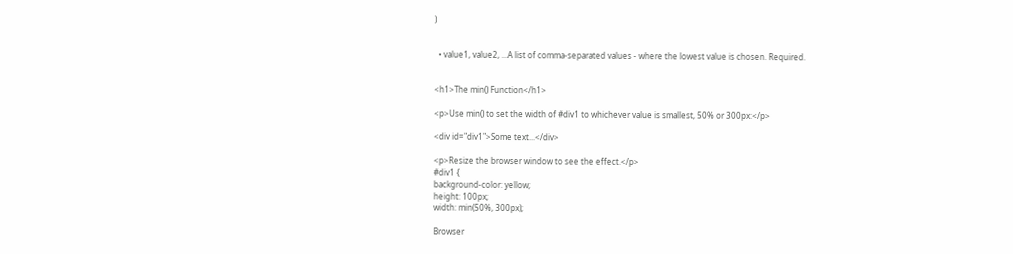)


  • value1, value2, ...A list of comma-separated values - where the lowest value is chosen. Required.


<h1>The min() Function</h1>

<p>Use min() to set the width of #div1 to whichever value is smallest, 50% or 300px:</p>

<div id="div1">Some text...</div>

<p>Resize the browser window to see the effect.</p>
#div1 {
background-color: yellow;
height: 100px;
width: min(50%, 300px);

Browser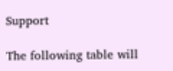Support

The following table will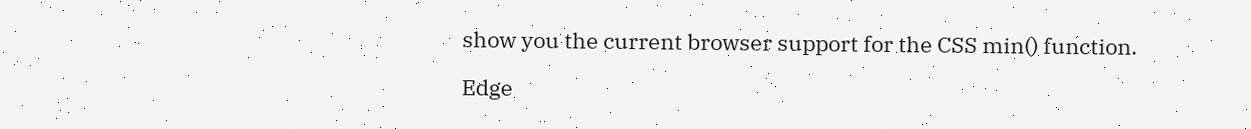show you the current browser support for the CSS min() function.

Edge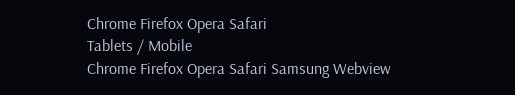Chrome Firefox Opera Safari
Tablets / Mobile
Chrome Firefox Opera Safari Samsung Webview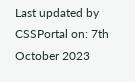Last updated by CSSPortal on: 7th October 2023